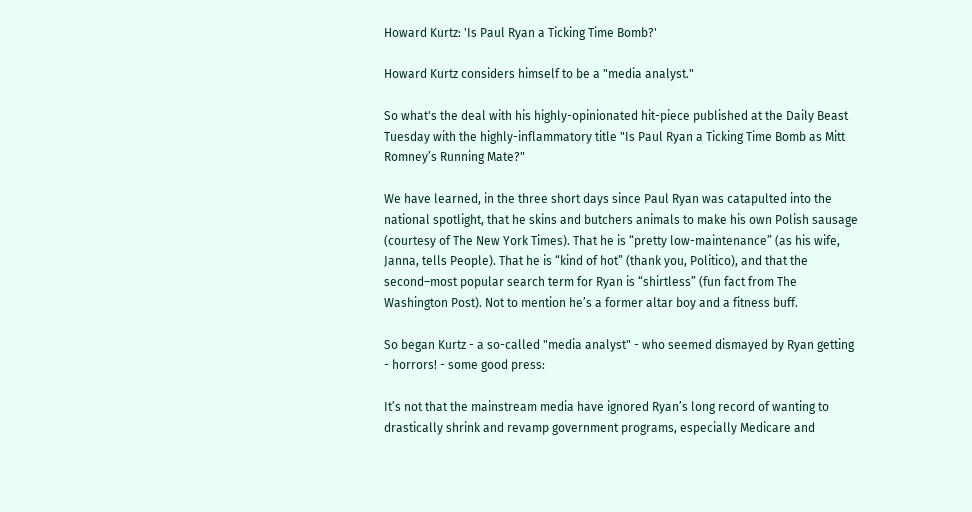Howard Kurtz: 'Is Paul Ryan a Ticking Time Bomb?'

Howard Kurtz considers himself to be a "media analyst."

So what's the deal with his highly-opinionated hit-piece published at the Daily Beast Tuesday with the highly-inflammatory title "Is Paul Ryan a Ticking Time Bomb as Mitt Romney’s Running Mate?"

We have learned, in the three short days since Paul Ryan was catapulted into the national spotlight, that he skins and butchers animals to make his own Polish sausage (courtesy of The New York Times). That he is “pretty low-maintenance” (as his wife, Janna, tells People). That he is “kind of hot” (thank you, Politico), and that the second–most popular search term for Ryan is “shirtless” (fun fact from The Washington Post). Not to mention he’s a former altar boy and a fitness buff.

So began Kurtz - a so-called "media analyst" - who seemed dismayed by Ryan getting - horrors! - some good press:

It’s not that the mainstream media have ignored Ryan’s long record of wanting to drastically shrink and revamp government programs, especially Medicare and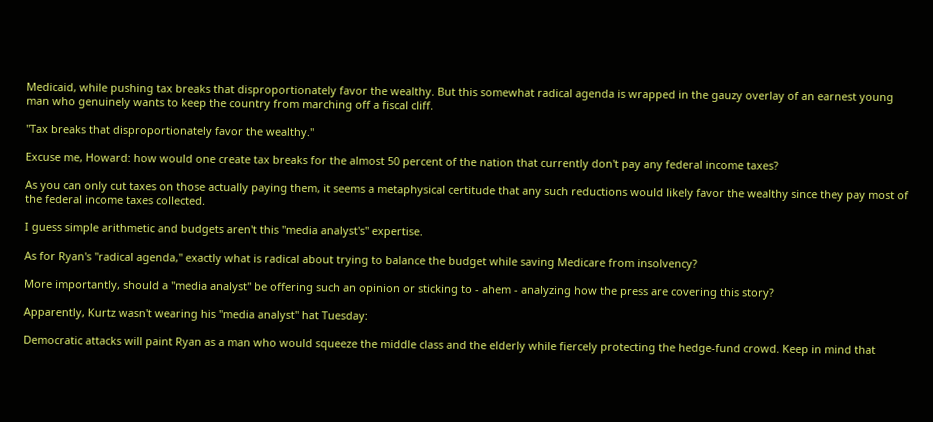Medicaid, while pushing tax breaks that disproportionately favor the wealthy. But this somewhat radical agenda is wrapped in the gauzy overlay of an earnest young man who genuinely wants to keep the country from marching off a fiscal cliff.

"Tax breaks that disproportionately favor the wealthy."

Excuse me, Howard: how would one create tax breaks for the almost 50 percent of the nation that currently don't pay any federal income taxes?

As you can only cut taxes on those actually paying them, it seems a metaphysical certitude that any such reductions would likely favor the wealthy since they pay most of the federal income taxes collected.

I guess simple arithmetic and budgets aren't this "media analyst's" expertise.

As for Ryan's "radical agenda," exactly what is radical about trying to balance the budget while saving Medicare from insolvency?

More importantly, should a "media analyst" be offering such an opinion or sticking to - ahem - analyzing how the press are covering this story?

Apparently, Kurtz wasn't wearing his "media analyst" hat Tuesday:

Democratic attacks will paint Ryan as a man who would squeeze the middle class and the elderly while fiercely protecting the hedge-fund crowd. Keep in mind that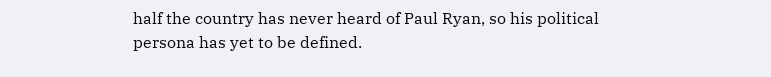half the country has never heard of Paul Ryan, so his political persona has yet to be defined.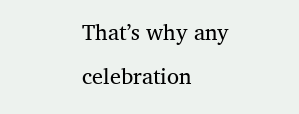That’s why any celebration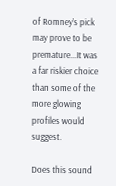of Romney’s pick may prove to be premature...It was a far riskier choice than some of the more glowing profiles would suggest.

Does this sound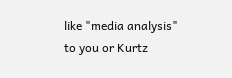like "media analysis" to you or Kurtz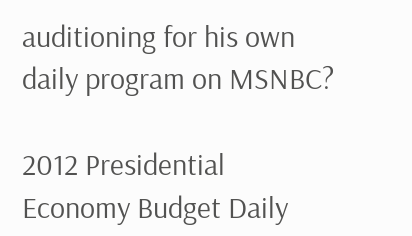auditioning for his own daily program on MSNBC?

2012 Presidential Economy Budget Daily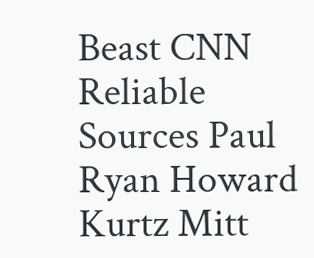Beast CNN Reliable Sources Paul Ryan Howard Kurtz Mitt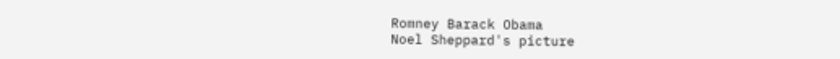Romney Barack Obama
Noel Sheppard's picture